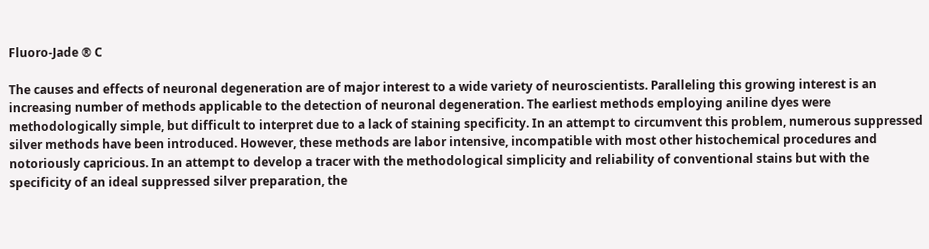Fluoro-Jade ® C

The causes and effects of neuronal degeneration are of major interest to a wide variety of neuroscientists. Paralleling this growing interest is an increasing number of methods applicable to the detection of neuronal degeneration. The earliest methods employing aniline dyes were methodologically simple, but difficult to interpret due to a lack of staining specificity. In an attempt to circumvent this problem, numerous suppressed silver methods have been introduced. However, these methods are labor intensive, incompatible with most other histochemical procedures and notoriously capricious. In an attempt to develop a tracer with the methodological simplicity and reliability of conventional stains but with the specificity of an ideal suppressed silver preparation, the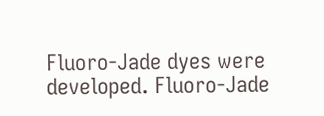Fluoro-Jade dyes were developed. Fluoro-Jade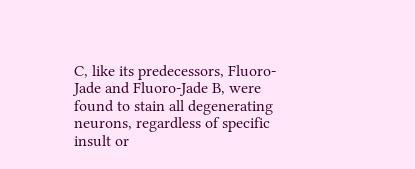C, like its predecessors, Fluoro-Jade and Fluoro-Jade B, were found to stain all degenerating neurons, regardless of specific insult or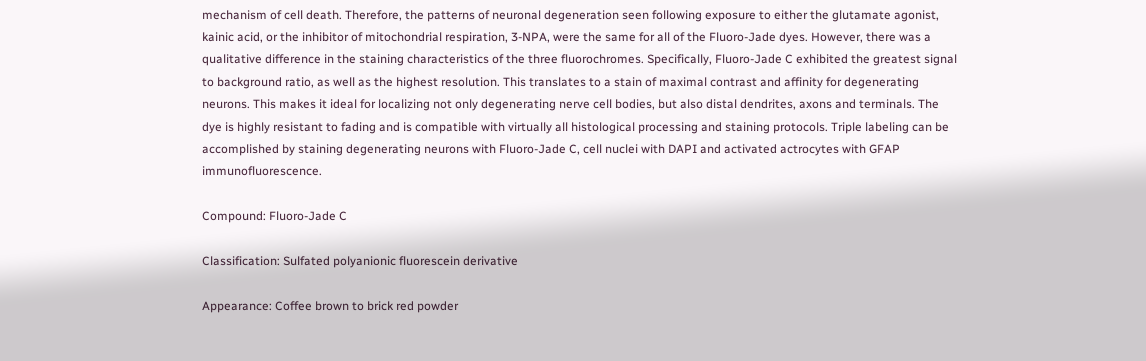mechanism of cell death. Therefore, the patterns of neuronal degeneration seen following exposure to either the glutamate agonist, kainic acid, or the inhibitor of mitochondrial respiration, 3-NPA, were the same for all of the Fluoro-Jade dyes. However, there was a qualitative difference in the staining characteristics of the three fluorochromes. Specifically, Fluoro-Jade C exhibited the greatest signal to background ratio, as well as the highest resolution. This translates to a stain of maximal contrast and affinity for degenerating neurons. This makes it ideal for localizing not only degenerating nerve cell bodies, but also distal dendrites, axons and terminals. The dye is highly resistant to fading and is compatible with virtually all histological processing and staining protocols. Triple labeling can be accomplished by staining degenerating neurons with Fluoro-Jade C, cell nuclei with DAPI and activated actrocytes with GFAP immunofluorescence.

Compound: Fluoro-Jade C

Classification: Sulfated polyanionic fluorescein derivative

Appearance: Coffee brown to brick red powder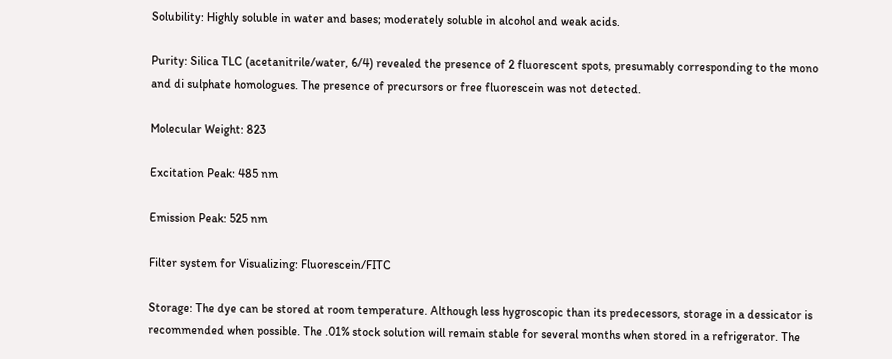Solubility: Highly soluble in water and bases; moderately soluble in alcohol and weak acids.

Purity: Silica TLC (acetanitrile/water, 6/4) revealed the presence of 2 fluorescent spots, presumably corresponding to the mono and di sulphate homologues. The presence of precursors or free fluorescein was not detected.

Molecular Weight: 823

Excitation Peak: 485 nm

Emission Peak: 525 nm

Filter system for Visualizing: Fluorescein/FITC

Storage: The dye can be stored at room temperature. Although less hygroscopic than its predecessors, storage in a dessicator is recommended when possible. The .01% stock solution will remain stable for several months when stored in a refrigerator. The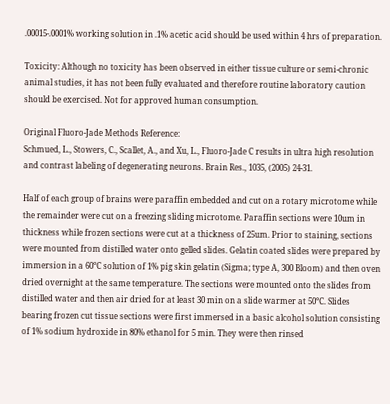.00015-.0001% working solution in .1% acetic acid should be used within 4 hrs of preparation.

Toxicity: Although no toxicity has been observed in either tissue culture or semi-chronic animal studies, it has not been fully evaluated and therefore routine laboratory caution should be exercised. Not for approved human consumption.

Original Fluoro-Jade Methods Reference:
Schmued, L., Stowers, C., Scallet, A., and Xu, L., Fluoro-Jade C results in ultra high resolution and contrast labeling of degenerating neurons. Brain Res., 1035, (2005) 24-31.

Half of each group of brains were paraffin embedded and cut on a rotary microtome while the remainder were cut on a freezing sliding microtome. Paraffin sections were 10um in thickness while frozen sections were cut at a thickness of 25um. Prior to staining, sections were mounted from distilled water onto gelled slides. Gelatin coated slides were prepared by immersion in a 60℃ solution of 1% pig skin gelatin (Sigma; type A, 300 Bloom) and then oven dried overnight at the same temperature. The sections were mounted onto the slides from distilled water and then air dried for at least 30 min on a slide warmer at 50℃. Slides bearing frozen cut tissue sections were first immersed in a basic alcohol solution consisting of 1% sodium hydroxide in 80% ethanol for 5 min. They were then rinsed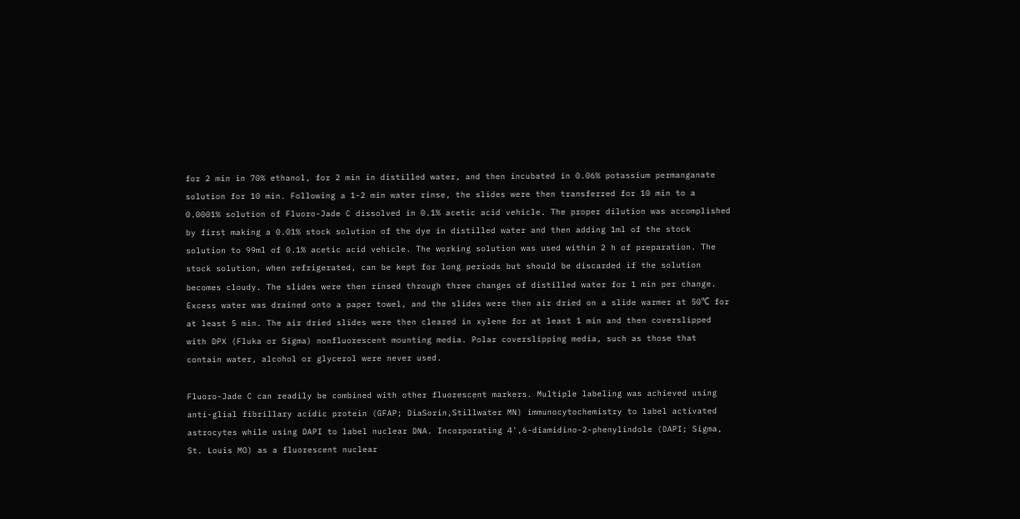for 2 min in 70% ethanol, for 2 min in distilled water, and then incubated in 0.06% potassium permanganate solution for 10 min. Following a 1-2 min water rinse, the slides were then transferred for 10 min to a 0.0001% solution of Fluoro-Jade C dissolved in 0.1% acetic acid vehicle. The proper dilution was accomplished by first making a 0.01% stock solution of the dye in distilled water and then adding 1ml of the stock solution to 99ml of 0.1% acetic acid vehicle. The working solution was used within 2 h of preparation. The stock solution, when refrigerated, can be kept for long periods but should be discarded if the solution becomes cloudy. The slides were then rinsed through three changes of distilled water for 1 min per change. Excess water was drained onto a paper towel, and the slides were then air dried on a slide warmer at 50℃ for at least 5 min. The air dried slides were then cleared in xylene for at least 1 min and then coverslipped with DPX (Fluka or Sigma) nonfluorescent mounting media. Polar coverslipping media, such as those that contain water, alcohol or glycerol were never used.

Fluoro-Jade C can readily be combined with other fluorescent markers. Multiple labeling was achieved using anti-glial fibrillary acidic protein (GFAP; DiaSorin,Stillwater MN) immunocytochemistry to label activated astrocytes while using DAPI to label nuclear DNA. Incorporating 4',6-diamidino-2-phenylindole (DAPI; Sigma, St. Louis MO) as a fluorescent nuclear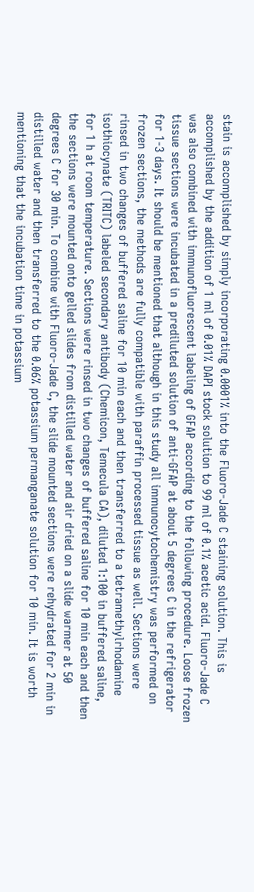stain is accomplished by simply incorporating 0.0001% into the Fluoro-Jade C staining solution. This is accomplished by the addition of 1 ml of 0.01% DAPI stock solution to 99 ml of 0.1% acetic acid. Fluoro-Jade C was also combined with immunofluorescent labeling of GFAP according to the following procedure. Loose frozen tissue sections were incubated in a prediluted solution of anti-GFAP at about 5 degrees C in the refrigerator for 1-3 days. It should be mentioned that although in this study all immunocytochemistry was performed on frozen sections, the methods are fully compatible with paraffin processed tissue as well. Sections were rinsed in two changes of buffered saline for 10 min each and then transferred to a tetramethylrhodamine isothiocynate (TRITC) labeled secondary antibody (Chemicon, Temecula CA), diluted 1:100 in buffered saline, for 1 h at room temperature. Sections were rinsed in two changes of buffered saline for 10 min each and then the sections were mounted onto gelled slides from distilled water and air dried on a slide warmer at 50 degrees C for 30 min. To combine with Fluoro-Jade C, the slide mounted sections were rehydrated for 2 min in distilled water and then transferred to the 0.06% potassium permanganate solution for 10 min. It is worth mentioning that the incubation time in potassium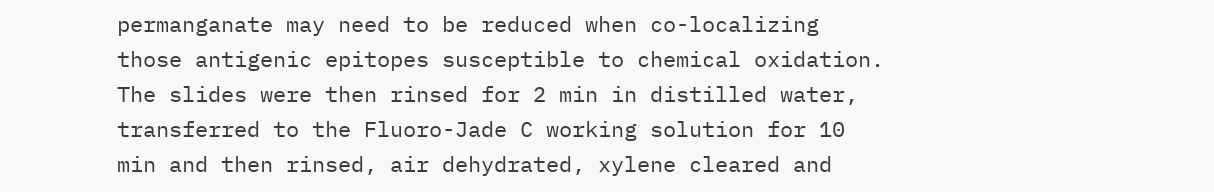permanganate may need to be reduced when co-localizing those antigenic epitopes susceptible to chemical oxidation. The slides were then rinsed for 2 min in distilled water, transferred to the Fluoro-Jade C working solution for 10 min and then rinsed, air dehydrated, xylene cleared and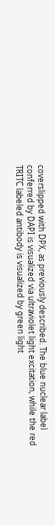coverslipped with DPX, as previously described. The blue nuclear label conferred by DAPI is visualized via ultraviolet light excitation, while the red TRITC labeled antibody is visualized by green light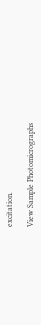excitation.

View Sample Photomicrographs